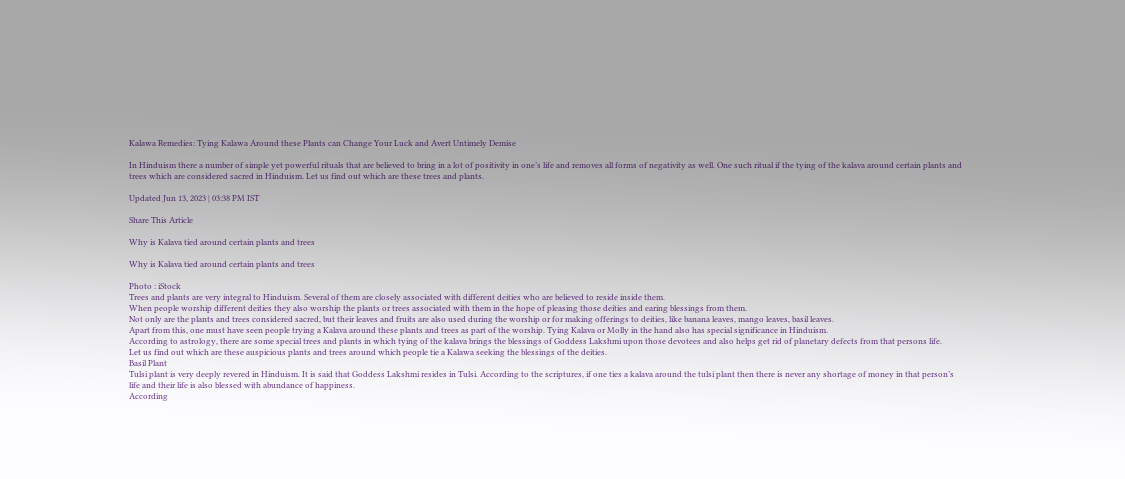Kalawa Remedies: Tying Kalawa Around these Plants can Change Your Luck and Avert Untimely Demise

In Hinduism there a number of simple yet powerful rituals that are believed to bring in a lot of positivity in one’s life and removes all forms of negativity as well. One such ritual if the tying of the kalava around certain plants and trees which are considered sacred in Hinduism. Let us find out which are these trees and plants.

Updated Jun 13, 2023 | 03:38 PM IST

Share This Article

Why is Kalava tied around certain plants and trees

Why is Kalava tied around certain plants and trees

Photo : iStock
Trees and plants are very integral to Hinduism. Several of them are closely associated with different deities who are believed to reside inside them.
When people worship different deities they also worship the plants or trees associated with them in the hope of pleasing those deities and earing blessings from them.
Not only are the plants and trees considered sacred, but their leaves and fruits are also used during the worship or for making offerings to deities, like banana leaves, mango leaves, basil leaves.
Apart from this, one must have seen people trying a Kalava around these plants and trees as part of the worship. Tying Kalava or Molly in the hand also has special significance in Hinduism.
According to astrology, there are some special trees and plants in which tying of the kalava brings the blessings of Goddess Lakshmi upon those devotees and also helps get rid of planetary defects from that persons life.
Let us find out which are these auspicious plants and trees around which people tie a Kalawa seeking the blessings of the deities.
Basil Plant
Tulsi plant is very deeply revered in Hinduism. It is said that Goddess Lakshmi resides in Tulsi. According to the scriptures, if one ties a kalava around the tulsi plant then there is never any shortage of money in that person’s life and their life is also blessed with abundance of happiness.
According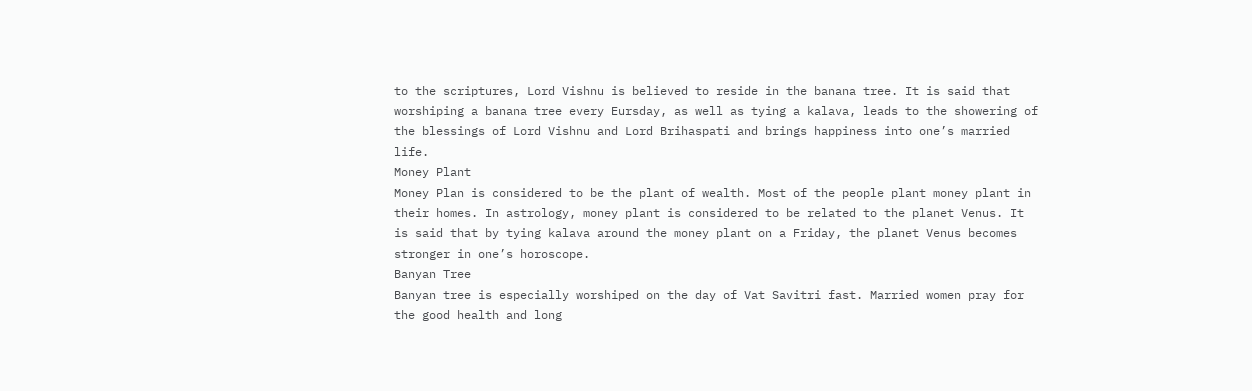to the scriptures, Lord Vishnu is believed to reside in the banana tree. It is said that worshiping a banana tree every Eursday, as well as tying a kalava, leads to the showering of the blessings of Lord Vishnu and Lord Brihaspati and brings happiness into one’s married life.
Money Plant
Money Plan is considered to be the plant of wealth. Most of the people plant money plant in their homes. In astrology, money plant is considered to be related to the planet Venus. It is said that by tying kalava around the money plant on a Friday, the planet Venus becomes stronger in one’s horoscope.
Banyan Tree
Banyan tree is especially worshiped on the day of Vat Savitri fast. Married women pray for the good health and long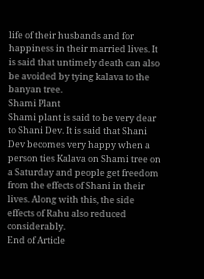life of their husbands and for happiness in their married lives. It is said that untimely death can also be avoided by tying kalava to the banyan tree.
Shami Plant
Shami plant is said to be very dear to Shani Dev. It is said that Shani Dev becomes very happy when a person ties Kalava on Shami tree on a Saturday and people get freedom from the effects of Shani in their lives. Along with this, the side effects of Rahu also reduced considerably.
End of Article